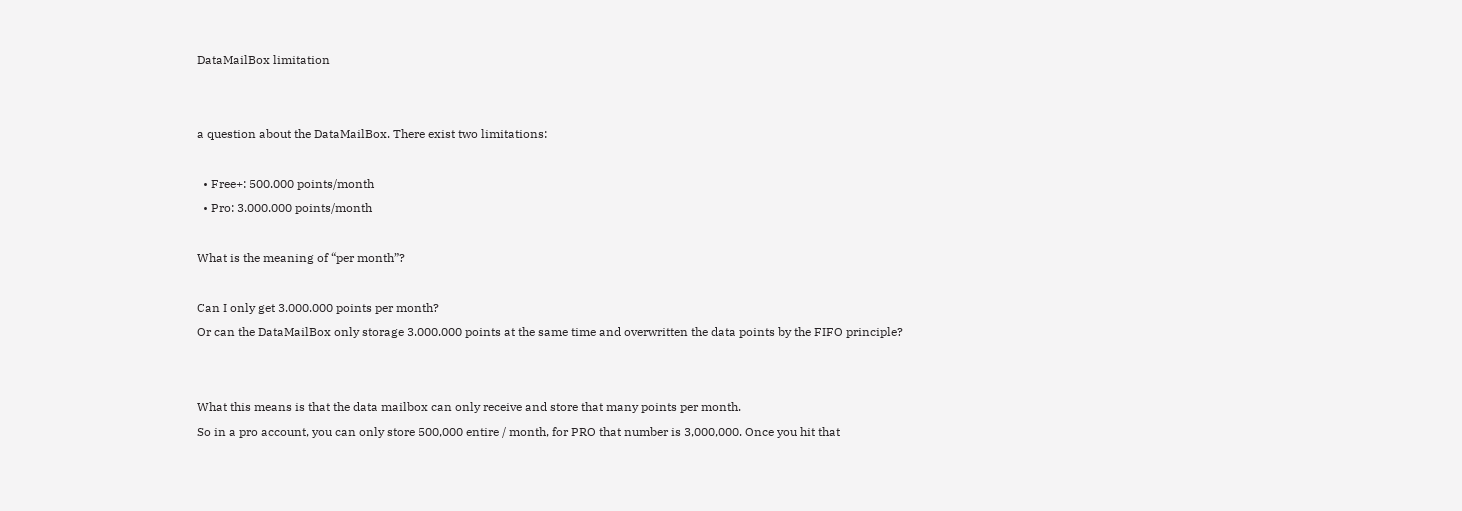DataMailBox limitation


a question about the DataMailBox. There exist two limitations:

  • Free+: 500.000 points/month
  • Pro: 3.000.000 points/month

What is the meaning of “per month”?

Can I only get 3.000.000 points per month?
Or can the DataMailBox only storage 3.000.000 points at the same time and overwritten the data points by the FIFO principle?


What this means is that the data mailbox can only receive and store that many points per month.
So in a pro account, you can only store 500,000 entire / month, for PRO that number is 3,000,000. Once you hit that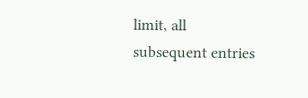limit, all subsequent entries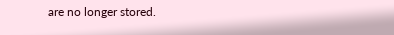are no longer stored.